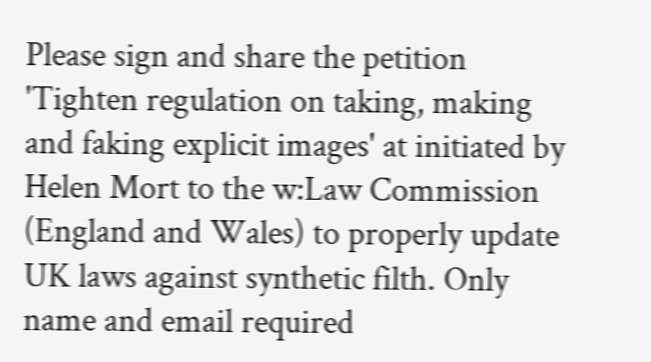Please sign and share the petition 'Tighten regulation on taking, making and faking explicit images' at initiated by Helen Mort to the w:Law Commission (England and Wales) to properly update UK laws against synthetic filth. Only name and email required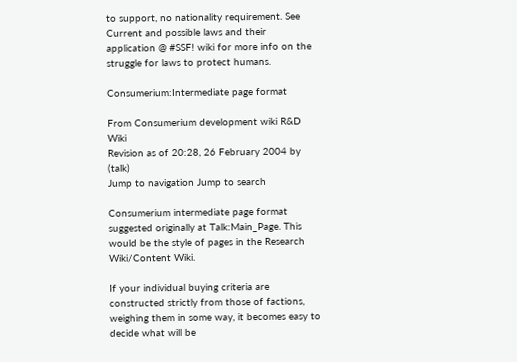to support, no nationality requirement. See Current and possible laws and their application @ #SSF! wiki for more info on the struggle for laws to protect humans.

Consumerium:Intermediate page format

From Consumerium development wiki R&D Wiki
Revision as of 20:28, 26 February 2004 by (talk)
Jump to navigation Jump to search

Consumerium intermediate page format suggested originally at Talk:Main_Page. This would be the style of pages in the Research Wiki/Content Wiki.

If your individual buying criteria are constructed strictly from those of factions, weighing them in some way, it becomes easy to decide what will be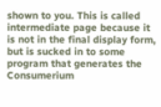shown to you. This is called intermediate page because it is not in the final display form, but is sucked in to some program that generates the Consumerium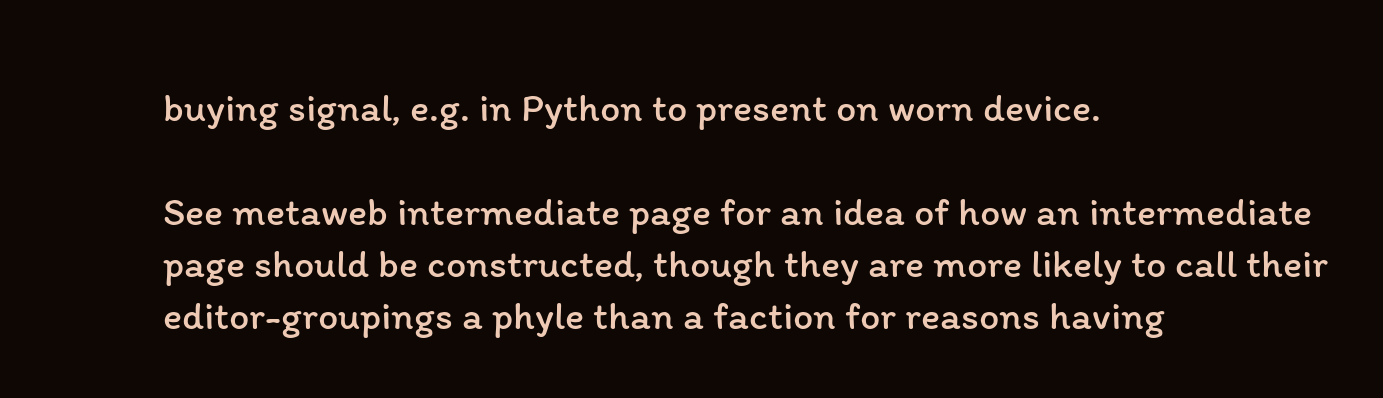buying signal, e.g. in Python to present on worn device.

See metaweb intermediate page for an idea of how an intermediate page should be constructed, though they are more likely to call their editor-groupings a phyle than a faction for reasons having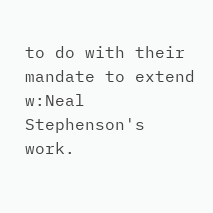to do with their mandate to extend w:Neal Stephenson's work.